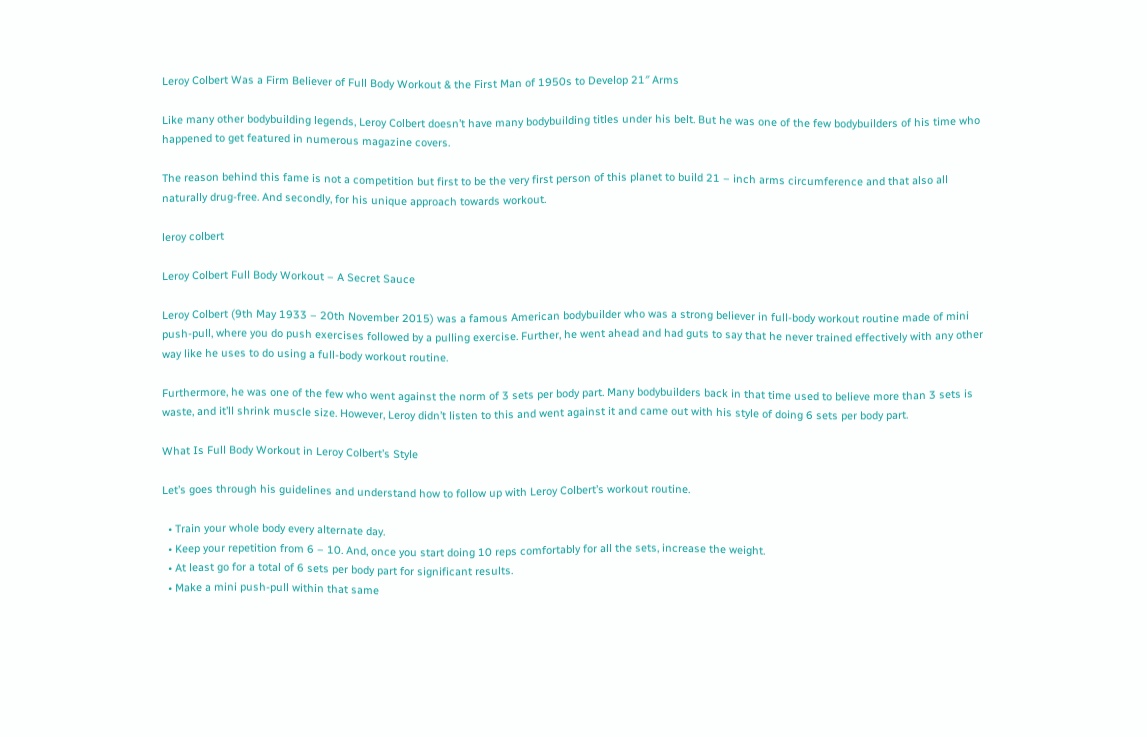Leroy Colbert Was a Firm Believer of Full Body Workout & the First Man of 1950s to Develop 21″ Arms

Like many other bodybuilding legends, Leroy Colbert doesn’t have many bodybuilding titles under his belt. But he was one of the few bodybuilders of his time who happened to get featured in numerous magazine covers.

The reason behind this fame is not a competition but first to be the very first person of this planet to build 21 – inch arms circumference and that also all naturally drug-free. And secondly, for his unique approach towards workout.

leroy colbert

Leroy Colbert Full Body Workout – A Secret Sauce

Leroy Colbert (9th May 1933 – 20th November 2015) was a famous American bodybuilder who was a strong believer in full-body workout routine made of mini push-pull, where you do push exercises followed by a pulling exercise. Further, he went ahead and had guts to say that he never trained effectively with any other way like he uses to do using a full-body workout routine.

Furthermore, he was one of the few who went against the norm of 3 sets per body part. Many bodybuilders back in that time used to believe more than 3 sets is waste, and it’ll shrink muscle size. However, Leroy didn’t listen to this and went against it and came out with his style of doing 6 sets per body part.

What Is Full Body Workout in Leroy Colbert’s Style

Let’s goes through his guidelines and understand how to follow up with Leroy Colbert’s workout routine.

  • Train your whole body every alternate day.
  • Keep your repetition from 6 – 10. And, once you start doing 10 reps comfortably for all the sets, increase the weight.
  • At least go for a total of 6 sets per body part for significant results.
  • Make a mini push-pull within that same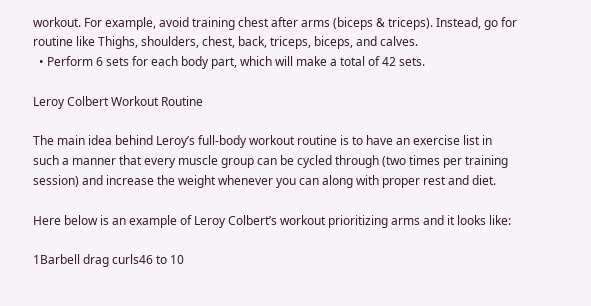workout. For example, avoid training chest after arms (biceps & triceps). Instead, go for routine like Thighs, shoulders, chest, back, triceps, biceps, and calves.
  • Perform 6 sets for each body part, which will make a total of 42 sets.

Leroy Colbert Workout Routine

The main idea behind Leroy’s full-body workout routine is to have an exercise list in such a manner that every muscle group can be cycled through (two times per training session) and increase the weight whenever you can along with proper rest and diet.

Here below is an example of Leroy Colbert’s workout prioritizing arms and it looks like:

1Barbell drag curls46 to 10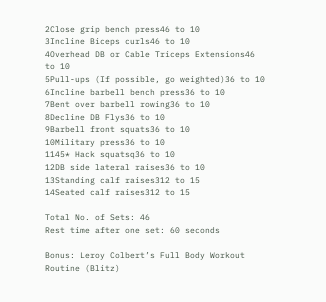2Close grip bench press46 to 10
3Incline Biceps curls46 to 10
4Overhead DB or Cable Triceps Extensions46 to 10
5Pull-ups (If possible, go weighted)36 to 10
6Incline barbell bench press36 to 10
7Bent over barbell rowing36 to 10
8Decline DB Flys36 to 10
9Barbell front squats36 to 10
10Military press36 to 10
1145* Hack squatsq36 to 10
12DB side lateral raises36 to 10
13Standing calf raises312 to 15
14Seated calf raises312 to 15

Total No. of Sets: 46
Rest time after one set: 60 seconds

Bonus: Leroy Colbert’s Full Body Workout Routine (Blitz)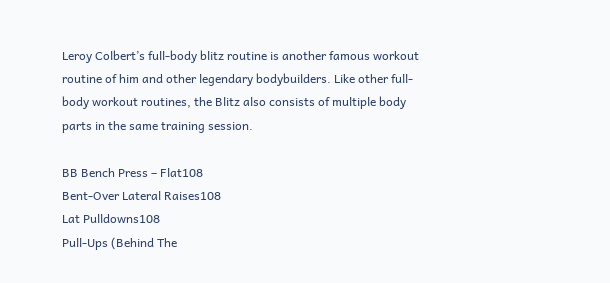Leroy Colbert’s full-body blitz routine is another famous workout routine of him and other legendary bodybuilders. Like other full-body workout routines, the Blitz also consists of multiple body parts in the same training session.

BB Bench Press – Flat108
Bent-Over Lateral Raises108
Lat Pulldowns108
Pull-Ups (Behind The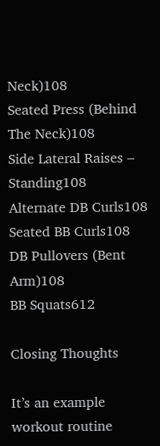Neck)108
Seated Press (Behind The Neck)108
Side Lateral Raises – Standing108
Alternate DB Curls108
Seated BB Curls108
DB Pullovers (Bent Arm)108
BB Squats612

Closing Thoughts

It’s an example workout routine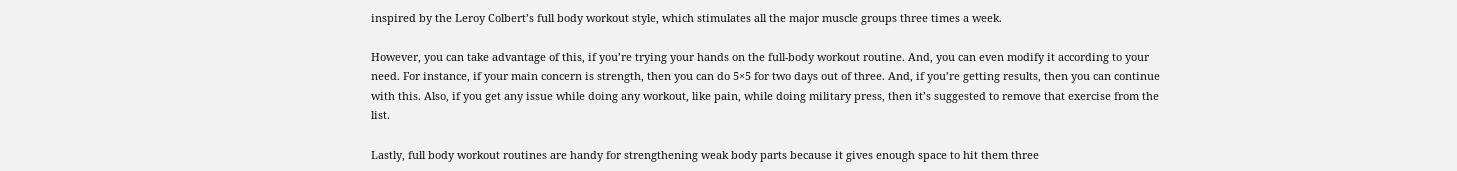inspired by the Leroy Colbert’s full body workout style, which stimulates all the major muscle groups three times a week.

However, you can take advantage of this, if you’re trying your hands on the full-body workout routine. And, you can even modify it according to your need. For instance, if your main concern is strength, then you can do 5×5 for two days out of three. And, if you’re getting results, then you can continue with this. Also, if you get any issue while doing any workout, like pain, while doing military press, then it’s suggested to remove that exercise from the list.

Lastly, full body workout routines are handy for strengthening weak body parts because it gives enough space to hit them three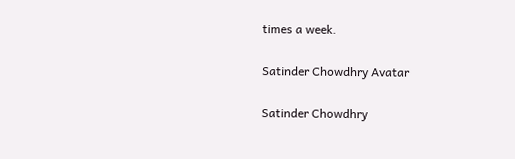times a week.

Satinder Chowdhry Avatar

Satinder Chowdhry